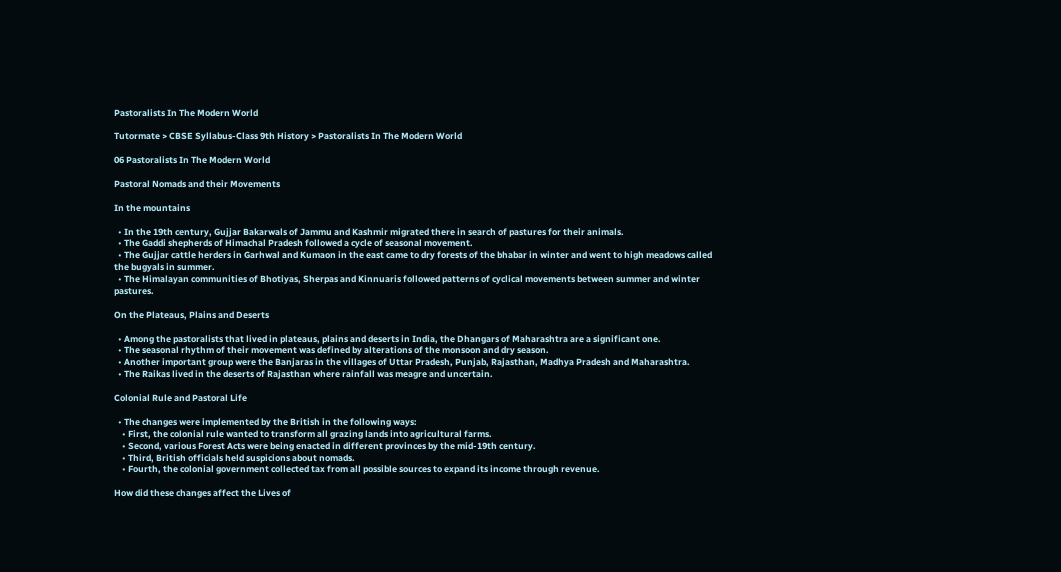Pastoralists In The Modern World

Tutormate > CBSE Syllabus-Class 9th History > Pastoralists In The Modern World

06 Pastoralists In The Modern World

Pastoral Nomads and their Movements

In the mountains

  • In the 19th century, Gujjar Bakarwals of Jammu and Kashmir migrated there in search of pastures for their animals.
  • The Gaddi shepherds of Himachal Pradesh followed a cycle of seasonal movement.
  • The Gujjar cattle herders in Garhwal and Kumaon in the east came to dry forests of the bhabar in winter and went to high meadows called the bugyals in summer.
  • The Himalayan communities of Bhotiyas, Sherpas and Kinnuaris followed patterns of cyclical movements between summer and winter pastures.

On the Plateaus, Plains and Deserts

  • Among the pastoralists that lived in plateaus, plains and deserts in India, the Dhangars of Maharashtra are a significant one.
  • The seasonal rhythm of their movement was defined by alterations of the monsoon and dry season.
  • Another important group were the Banjaras in the villages of Uttar Pradesh, Punjab, Rajasthan, Madhya Pradesh and Maharashtra.
  • The Raikas lived in the deserts of Rajasthan where rainfall was meagre and uncertain.

Colonial Rule and Pastoral Life

  • The changes were implemented by the British in the following ways:
    • First, the colonial rule wanted to transform all grazing lands into agricultural farms.
    • Second, various Forest Acts were being enacted in different provinces by the mid-19th century.
    • Third, British officials held suspicions about nomads.
    • Fourth, the colonial government collected tax from all possible sources to expand its income through revenue.

How did these changes affect the Lives of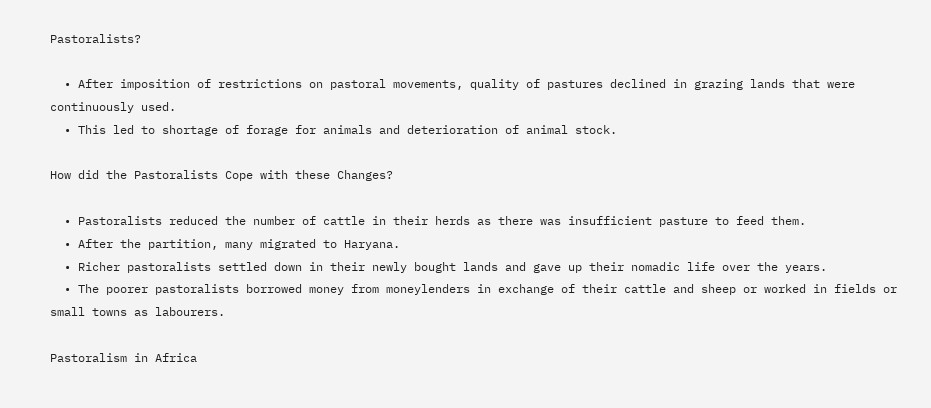Pastoralists?

  • After imposition of restrictions on pastoral movements, quality of pastures declined in grazing lands that were continuously used.
  • This led to shortage of forage for animals and deterioration of animal stock.

How did the Pastoralists Cope with these Changes?

  • Pastoralists reduced the number of cattle in their herds as there was insufficient pasture to feed them.
  • After the partition, many migrated to Haryana.
  • Richer pastoralists settled down in their newly bought lands and gave up their nomadic life over the years.
  • The poorer pastoralists borrowed money from moneylenders in exchange of their cattle and sheep or worked in fields or small towns as labourers.

Pastoralism in Africa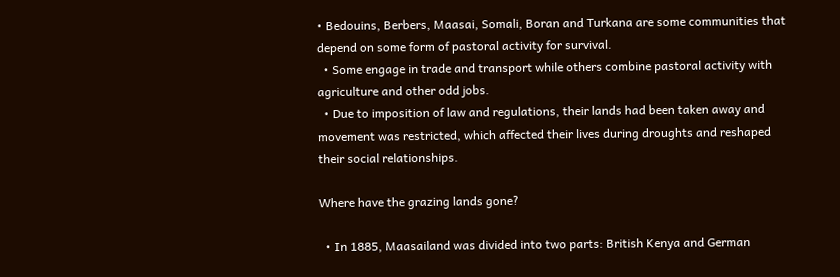• Bedouins, Berbers, Maasai, Somali, Boran and Turkana are some communities that depend on some form of pastoral activity for survival.
  • Some engage in trade and transport while others combine pastoral activity with agriculture and other odd jobs.
  • Due to imposition of law and regulations, their lands had been taken away and movement was restricted, which affected their lives during droughts and reshaped their social relationships.

Where have the grazing lands gone?

  • In 1885, Maasailand was divided into two parts: British Kenya and German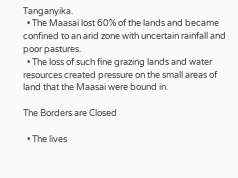Tanganyika.
  • The Maasai lost 60% of the lands and became confined to an arid zone with uncertain rainfall and poor pastures.
  • The loss of such fine grazing lands and water resources created pressure on the small areas of land that the Maasai were bound in.

The Borders are Closed

  • The lives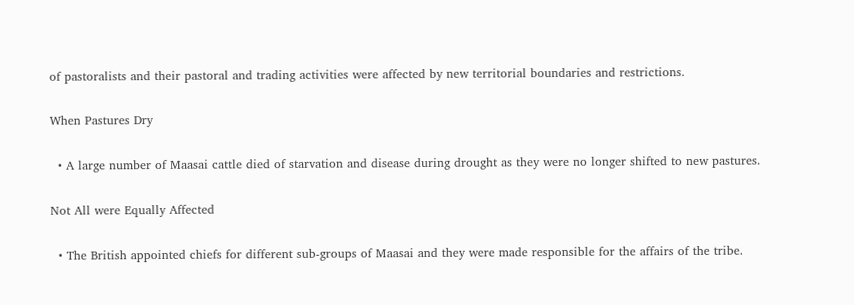of pastoralists and their pastoral and trading activities were affected by new territorial boundaries and restrictions.

When Pastures Dry

  • A large number of Maasai cattle died of starvation and disease during drought as they were no longer shifted to new pastures.

Not All were Equally Affected

  • The British appointed chiefs for different sub-groups of Maasai and they were made responsible for the affairs of the tribe.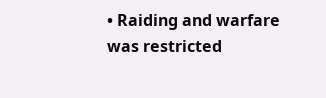• Raiding and warfare was restricted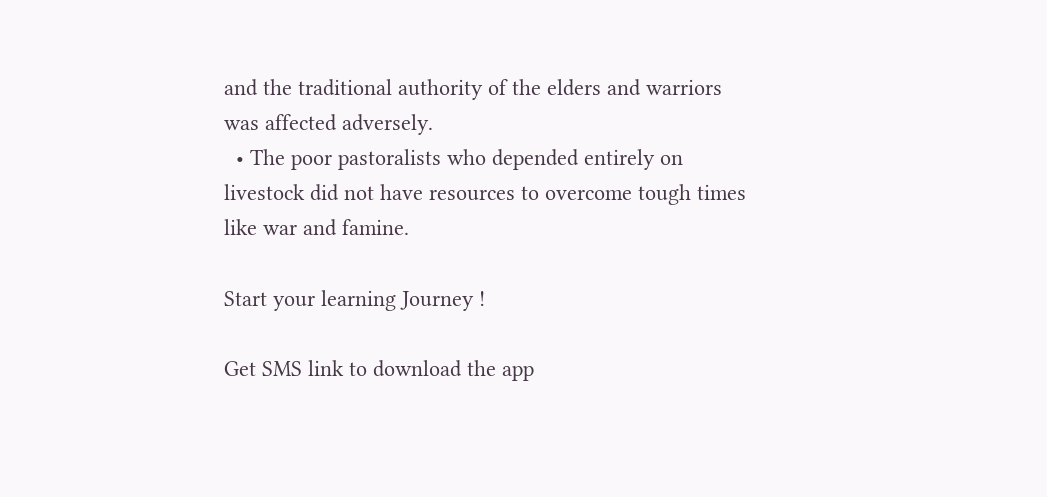and the traditional authority of the elders and warriors was affected adversely.
  • The poor pastoralists who depended entirely on livestock did not have resources to overcome tough times like war and famine.

Start your learning Journey !

Get SMS link to download the app